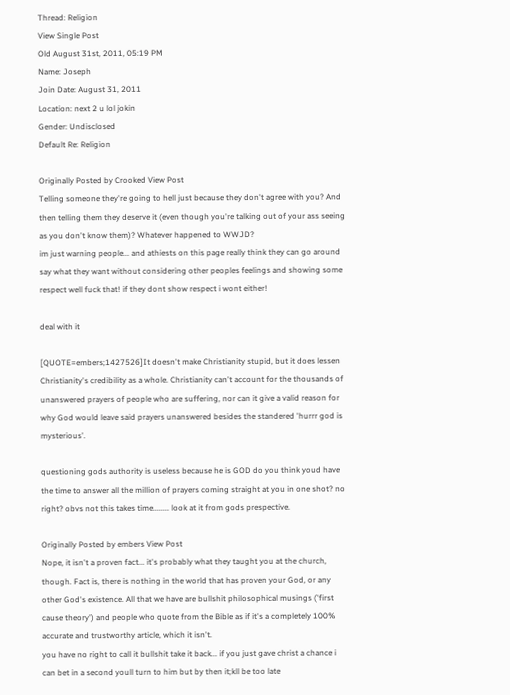Thread: Religion
View Single Post
Old August 31st, 2011, 05:19 PM
Name: Joseph
Join Date: August 31, 2011
Location: next 2 u lol jokin
Gender: Undisclosed
Default Re: Religion

Originally Posted by Crooked View Post
Telling someone they're going to hell just because they don't agree with you? And then telling them they deserve it (even though you're talking out of your ass seeing as you don't know them)? Whatever happened to WWJD?
im just warning people... and athiests on this page really think they can go around say what they want without considering other peoples feelings and showing some respect well fuck that! if they dont show respect i wont either!

deal with it

[QUOTE=embers;1427526]It doesn't make Christianity stupid, but it does lessen Christianity's credibility as a whole. Christianity can't account for the thousands of unanswered prayers of people who are suffering, nor can it give a valid reason for why God would leave said prayers unanswered besides the standered 'hurrr god is mysterious'.

questioning gods authority is useless because he is GOD do you think youd have the time to answer all the million of prayers coming straight at you in one shot? no right? obvs not this takes time........ look at it from gods prespective.

Originally Posted by embers View Post
Nope, it isn't a proven fact... it's probably what they taught you at the church, though. Fact is, there is nothing in the world that has proven your God, or any other God's existence. All that we have are bullshit philosophical musings ('first cause theory') and people who quote from the Bible as if it's a completely 100% accurate and trustworthy article, which it isn't.
you have no right to call it bullshit take it back... if you just gave christ a chance i can bet in a second youll turn to him but by then it;kll be too late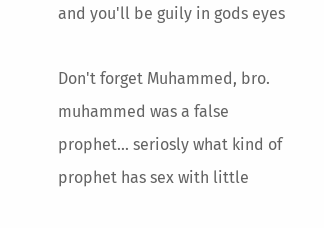and you'll be guily in gods eyes

Don't forget Muhammed, bro.
muhammed was a false prophet... seriosly what kind of prophet has sex with little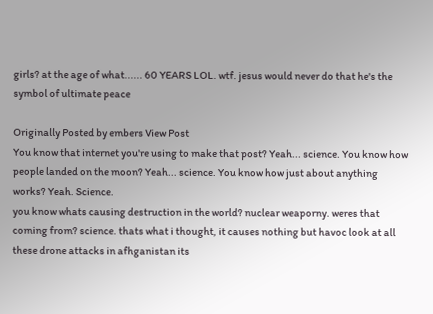girls? at the age of what...... 60 YEARS LOL. wtf. jesus would never do that he's the symbol of ultimate peace

Originally Posted by embers View Post
You know that internet you're using to make that post? Yeah... science. You know how people landed on the moon? Yeah... science. You know how just about anything works? Yeah. Science.
you know whats causing destruction in the world? nuclear weaporny. weres that coming from? science. thats what i thought, it causes nothing but havoc look at all these drone attacks in afhganistan its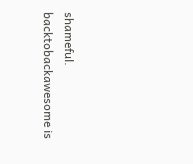shameful.
backtobackawesome is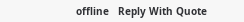offline   Reply With Quote